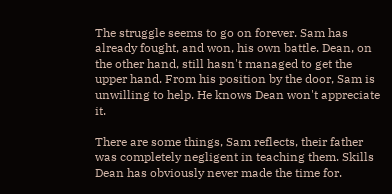The struggle seems to go on forever. Sam has already fought, and won, his own battle. Dean, on the other hand, still hasn't managed to get the upper hand. From his position by the door, Sam is unwilling to help. He knows Dean won't appreciate it.

There are some things, Sam reflects, their father was completely negligent in teaching them. Skills Dean has obviously never made the time for.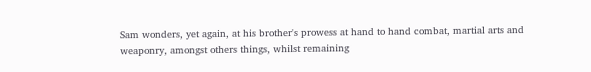Sam wonders, yet again, at his brother's prowess at hand to hand combat, martial arts and weaponry, amongst others things, whilst remaining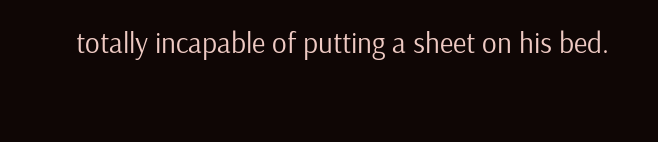totally incapable of putting a sheet on his bed.